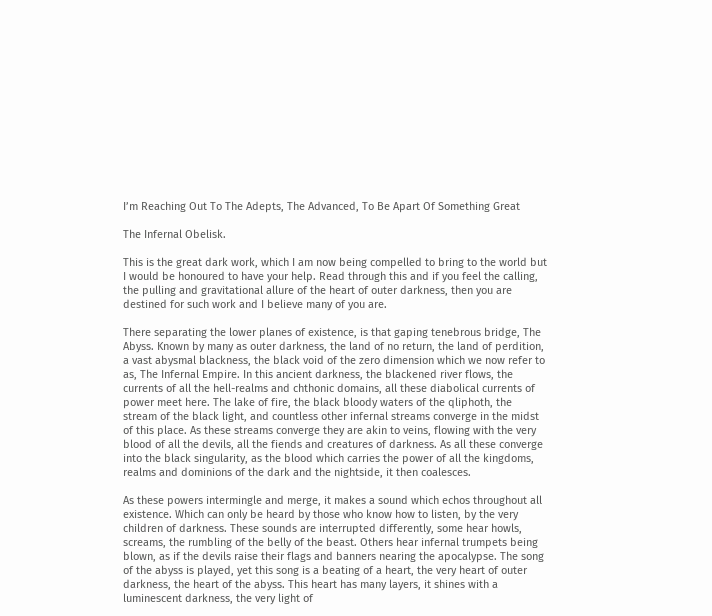I’m Reaching Out To The Adepts, The Advanced, To Be Apart Of Something Great

The Infernal Obelisk.

This is the great dark work, which I am now being compelled to bring to the world but I would be honoured to have your help. Read through this and if you feel the calling, the pulling and gravitational allure of the heart of outer darkness, then you are destined for such work and I believe many of you are.

There separating the lower planes of existence, is that gaping tenebrous bridge, The Abyss. Known by many as outer darkness, the land of no return, the land of perdition, a vast abysmal blackness, the black void of the zero dimension which we now refer to as, The Infernal Empire. In this ancient darkness, the blackened river flows, the currents of all the hell-realms and chthonic domains, all these diabolical currents of power meet here. The lake of fire, the black bloody waters of the qliphoth, the stream of the black light, and countless other infernal streams converge in the midst of this place. As these streams converge they are akin to veins, flowing with the very blood of all the devils, all the fiends and creatures of darkness. As all these converge into the black singularity, as the blood which carries the power of all the kingdoms, realms and dominions of the dark and the nightside, it then coalesces.

As these powers intermingle and merge, it makes a sound which echos throughout all existence. Which can only be heard by those who know how to listen, by the very children of darkness. These sounds are interrupted differently, some hear howls, screams, the rumbling of the belly of the beast. Others hear infernal trumpets being blown, as if the devils raise their flags and banners nearing the apocalypse. The song of the abyss is played, yet this song is a beating of a heart, the very heart of outer darkness, the heart of the abyss. This heart has many layers, it shines with a luminescent darkness, the very light of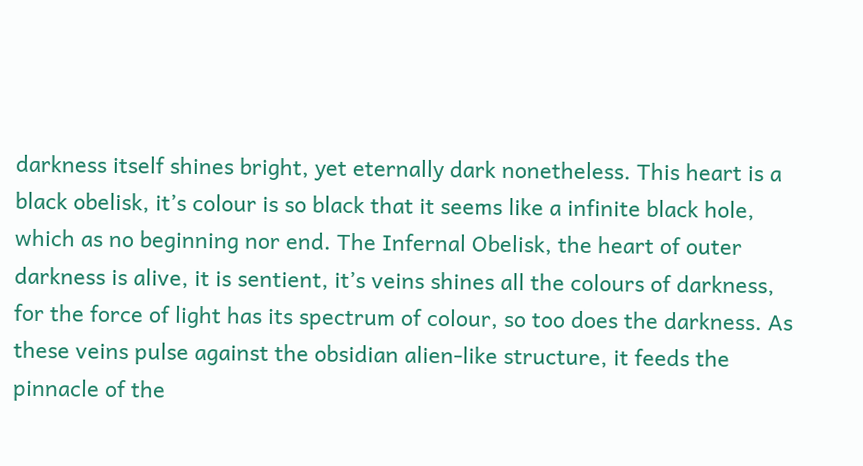darkness itself shines bright, yet eternally dark nonetheless. This heart is a black obelisk, it’s colour is so black that it seems like a infinite black hole, which as no beginning nor end. The Infernal Obelisk, the heart of outer darkness is alive, it is sentient, it’s veins shines all the colours of darkness, for the force of light has its spectrum of colour, so too does the darkness. As these veins pulse against the obsidian alien-like structure, it feeds the pinnacle of the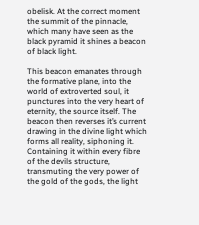obelisk. At the correct moment the summit of the pinnacle, which many have seen as the black pyramid it shines a beacon of black light.

This beacon emanates through the formative plane, into the world of extroverted soul, it punctures into the very heart of eternity, the source itself. The beacon then reverses it’s current drawing in the divine light which forms all reality, siphoning it. Containing it within every fibre of the devils structure, transmuting the very power of the gold of the gods, the light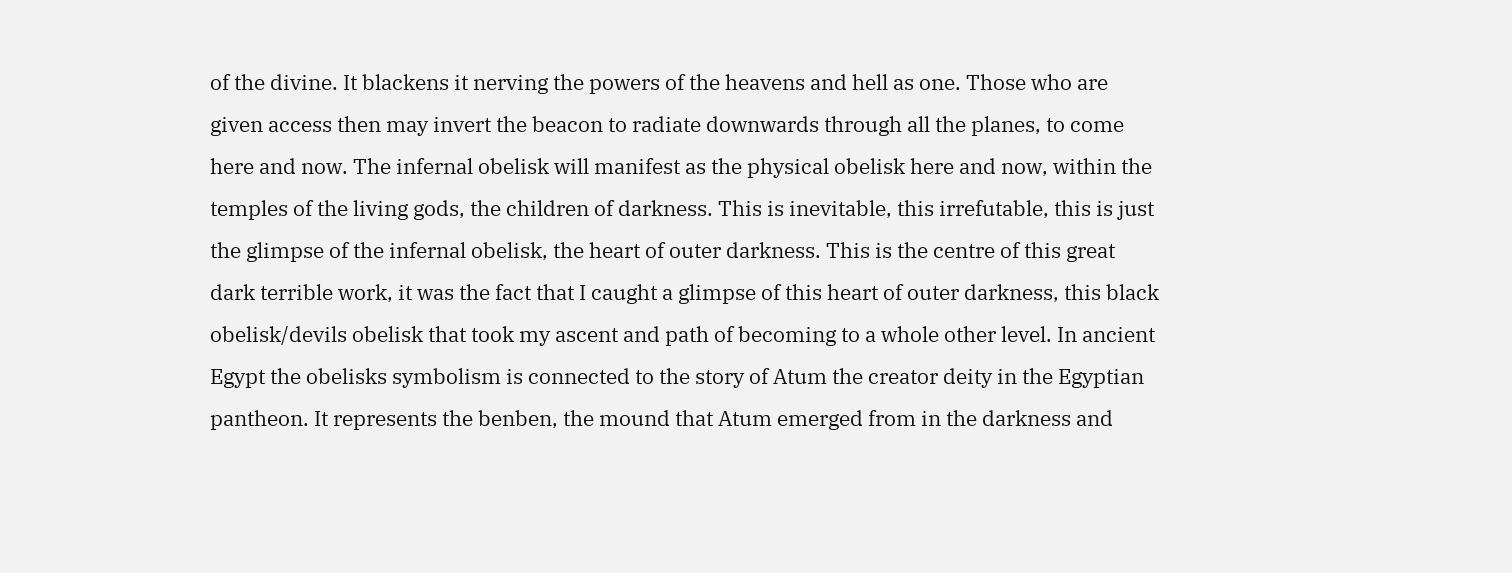of the divine. It blackens it nerving the powers of the heavens and hell as one. Those who are given access then may invert the beacon to radiate downwards through all the planes, to come here and now. The infernal obelisk will manifest as the physical obelisk here and now, within the temples of the living gods, the children of darkness. This is inevitable, this irrefutable, this is just the glimpse of the infernal obelisk, the heart of outer darkness. This is the centre of this great dark terrible work, it was the fact that I caught a glimpse of this heart of outer darkness, this black obelisk/devils obelisk that took my ascent and path of becoming to a whole other level. In ancient Egypt the obelisks symbolism is connected to the story of Atum the creator deity in the Egyptian pantheon. It represents the benben, the mound that Atum emerged from in the darkness and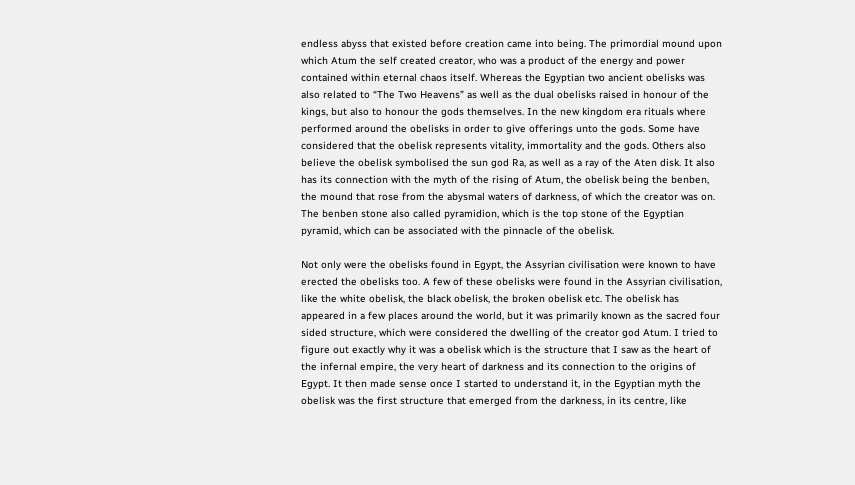endless abyss that existed before creation came into being. The primordial mound upon which Atum the self created creator, who was a product of the energy and power contained within eternal chaos itself. Whereas the Egyptian two ancient obelisks was also related to “The Two Heavens” as well as the dual obelisks raised in honour of the kings, but also to honour the gods themselves. In the new kingdom era rituals where performed around the obelisks in order to give offerings unto the gods. Some have considered that the obelisk represents vitality, immortality and the gods. Others also believe the obelisk symbolised the sun god Ra, as well as a ray of the Aten disk. It also has its connection with the myth of the rising of Atum, the obelisk being the benben, the mound that rose from the abysmal waters of darkness, of which the creator was on. The benben stone also called pyramidion, which is the top stone of the Egyptian pyramid, which can be associated with the pinnacle of the obelisk.

Not only were the obelisks found in Egypt, the Assyrian civilisation were known to have erected the obelisks too. A few of these obelisks were found in the Assyrian civilisation, like the white obelisk, the black obelisk, the broken obelisk etc. The obelisk has appeared in a few places around the world, but it was primarily known as the sacred four sided structure, which were considered the dwelling of the creator god Atum. I tried to figure out exactly why it was a obelisk which is the structure that I saw as the heart of the infernal empire, the very heart of darkness and its connection to the origins of Egypt. It then made sense once I started to understand it, in the Egyptian myth the obelisk was the first structure that emerged from the darkness, in its centre, like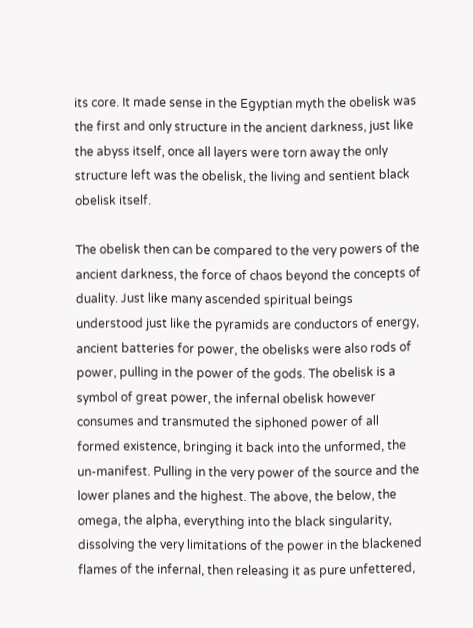its core. It made sense in the Egyptian myth the obelisk was the first and only structure in the ancient darkness, just like the abyss itself, once all layers were torn away the only structure left was the obelisk, the living and sentient black obelisk itself.

The obelisk then can be compared to the very powers of the ancient darkness, the force of chaos beyond the concepts of duality. Just like many ascended spiritual beings understood just like the pyramids are conductors of energy, ancient batteries for power, the obelisks were also rods of power, pulling in the power of the gods. The obelisk is a symbol of great power, the infernal obelisk however consumes and transmuted the siphoned power of all formed existence, bringing it back into the unformed, the un-manifest. Pulling in the very power of the source and the lower planes and the highest. The above, the below, the omega, the alpha, everything into the black singularity, dissolving the very limitations of the power in the blackened flames of the infernal, then releasing it as pure unfettered,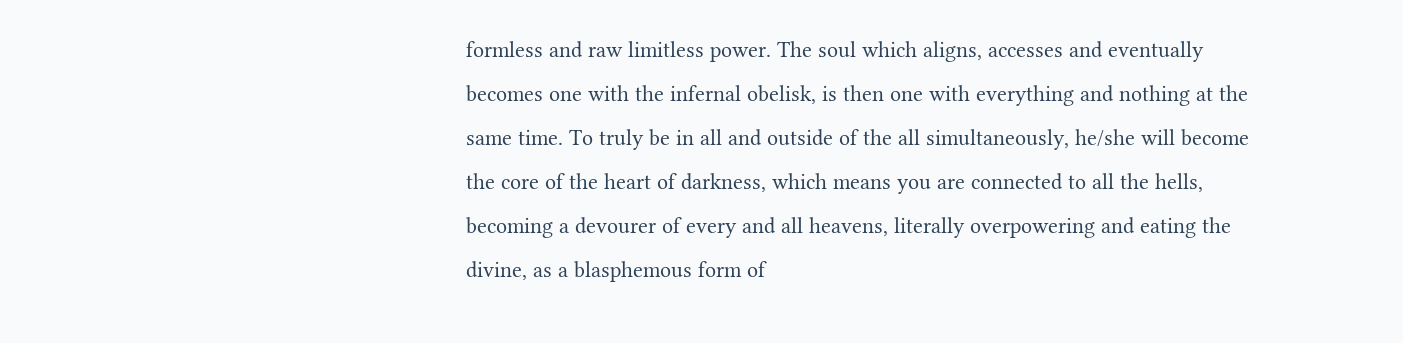formless and raw limitless power. The soul which aligns, accesses and eventually becomes one with the infernal obelisk, is then one with everything and nothing at the same time. To truly be in all and outside of the all simultaneously, he/she will become the core of the heart of darkness, which means you are connected to all the hells, becoming a devourer of every and all heavens, literally overpowering and eating the divine, as a blasphemous form of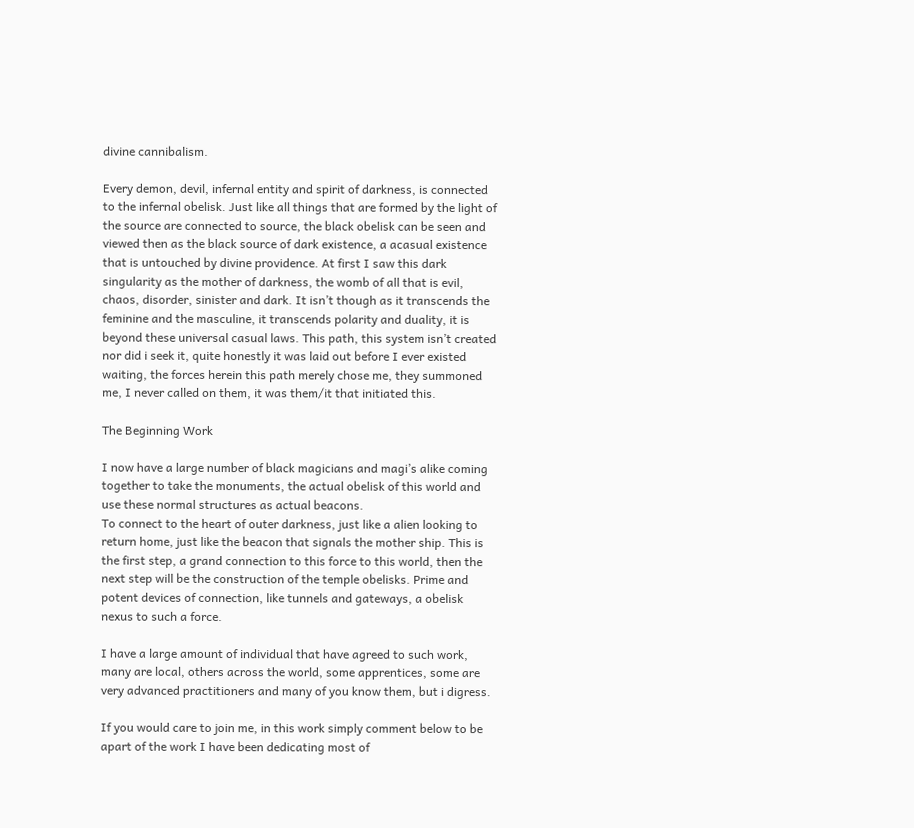divine cannibalism.

Every demon, devil, infernal entity and spirit of darkness, is connected to the infernal obelisk. Just like all things that are formed by the light of the source are connected to source, the black obelisk can be seen and viewed then as the black source of dark existence, a acasual existence that is untouched by divine providence. At first I saw this dark singularity as the mother of darkness, the womb of all that is evil, chaos, disorder, sinister and dark. It isn’t though as it transcends the feminine and the masculine, it transcends polarity and duality, it is beyond these universal casual laws. This path, this system isn’t created nor did i seek it, quite honestly it was laid out before I ever existed waiting, the forces herein this path merely chose me, they summoned me, I never called on them, it was them/it that initiated this.

The Beginning Work

I now have a large number of black magicians and magi’s alike coming together to take the monuments, the actual obelisk of this world and use these normal structures as actual beacons.
To connect to the heart of outer darkness, just like a alien looking to return home, just like the beacon that signals the mother ship. This is the first step, a grand connection to this force to this world, then the next step will be the construction of the temple obelisks. Prime and potent devices of connection, like tunnels and gateways, a obelisk nexus to such a force.

I have a large amount of individual that have agreed to such work, many are local, others across the world, some apprentices, some are very advanced practitioners and many of you know them, but i digress.

If you would care to join me, in this work simply comment below to be apart of the work I have been dedicating most of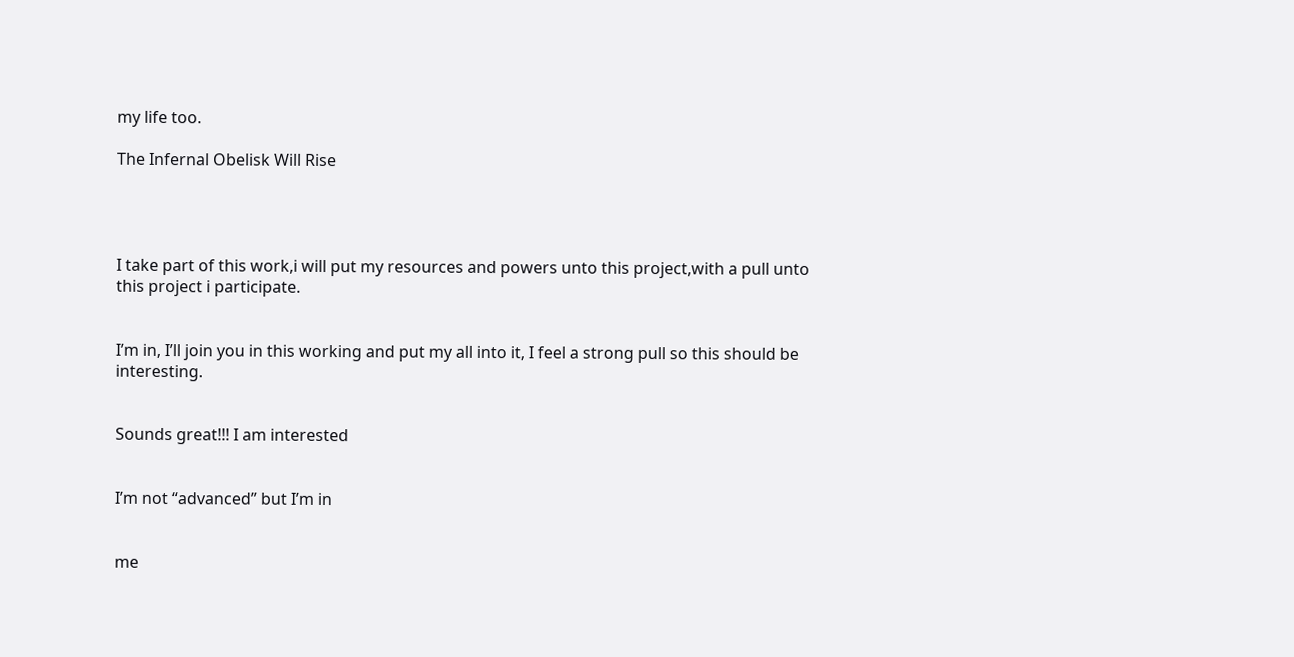my life too.

The Infernal Obelisk Will Rise




I take part of this work,i will put my resources and powers unto this project,with a pull unto this project i participate.


I’m in, I’ll join you in this working and put my all into it, I feel a strong pull so this should be interesting.


Sounds great!!! I am interested


I’m not “advanced” but I’m in


me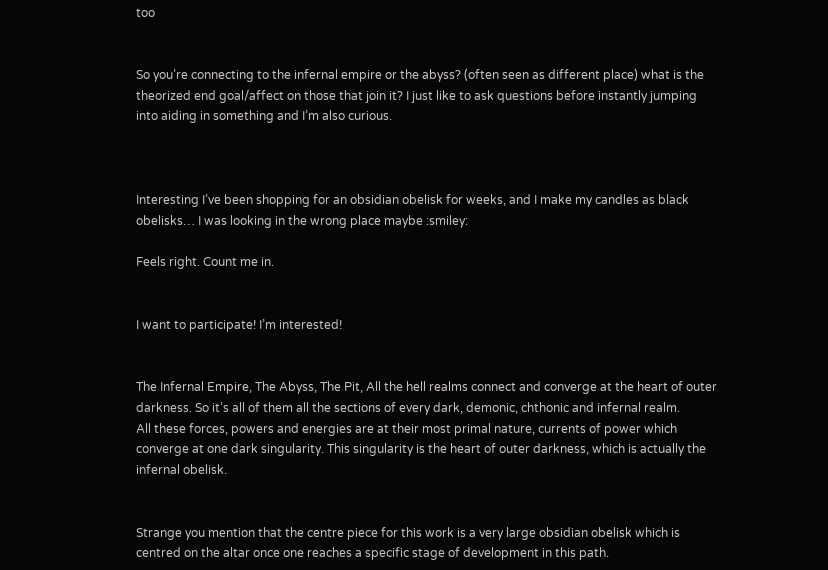too


So you’re connecting to the infernal empire or the abyss? (often seen as different place) what is the theorized end goal/affect on those that join it? I just like to ask questions before instantly jumping into aiding in something and I’m also curious.



Interesting I’ve been shopping for an obsidian obelisk for weeks, and I make my candles as black obelisks… I was looking in the wrong place maybe :smiley:

Feels right. Count me in.


I want to participate! I’m interested!


The Infernal Empire, The Abyss, The Pit, All the hell realms connect and converge at the heart of outer darkness. So it’s all of them all the sections of every dark, demonic, chthonic and infernal realm.
All these forces, powers and energies are at their most primal nature, currents of power which converge at one dark singularity. This singularity is the heart of outer darkness, which is actually the infernal obelisk.


Strange you mention that the centre piece for this work is a very large obsidian obelisk which is centred on the altar once one reaches a specific stage of development in this path.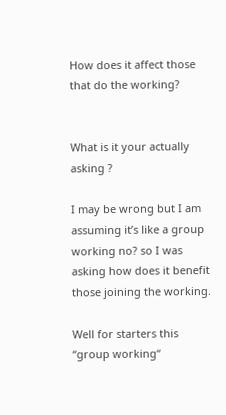How does it affect those that do the working?


What is it your actually asking ?

I may be wrong but I am assuming it’s like a group working no? so I was asking how does it benefit those joining the working.

Well for starters this “group working“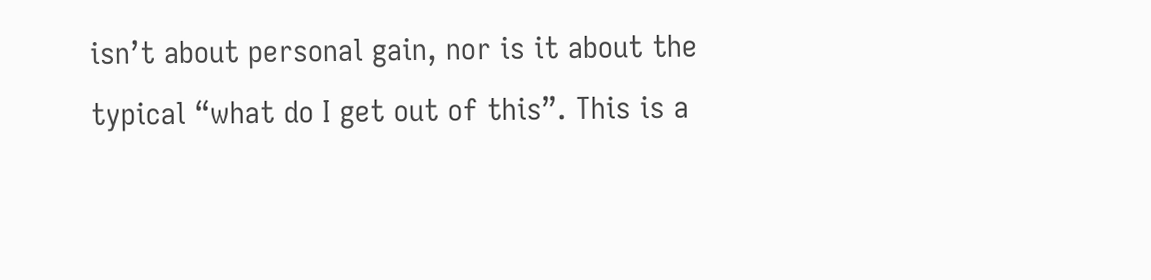isn’t about personal gain, nor is it about the typical “what do I get out of this”. This is a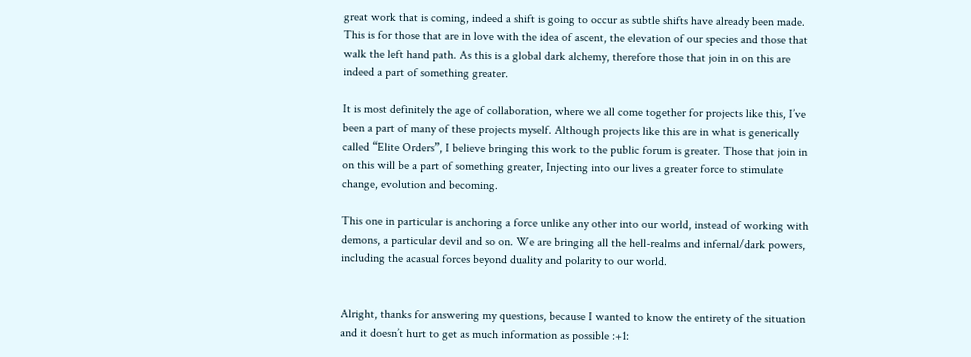great work that is coming, indeed a shift is going to occur as subtle shifts have already been made. This is for those that are in love with the idea of ascent, the elevation of our species and those that walk the left hand path. As this is a global dark alchemy, therefore those that join in on this are indeed a part of something greater.

It is most definitely the age of collaboration, where we all come together for projects like this, I’ve been a part of many of these projects myself. Although projects like this are in what is generically called “Elite Orders”, I believe bringing this work to the public forum is greater. Those that join in on this will be a part of something greater, Injecting into our lives a greater force to stimulate change, evolution and becoming.

This one in particular is anchoring a force unlike any other into our world, instead of working with demons, a particular devil and so on. We are bringing all the hell-realms and infernal/dark powers, including the acasual forces beyond duality and polarity to our world.


Alright, thanks for answering my questions, because I wanted to know the entirety of the situation and it doesn’t hurt to get as much information as possible :+1: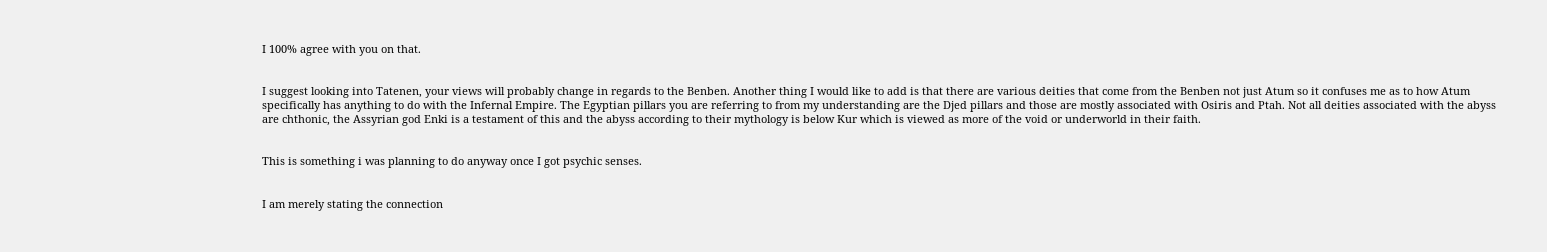I 100% agree with you on that.


I suggest looking into Tatenen, your views will probably change in regards to the Benben. Another thing I would like to add is that there are various deities that come from the Benben not just Atum so it confuses me as to how Atum specifically has anything to do with the Infernal Empire. The Egyptian pillars you are referring to from my understanding are the Djed pillars and those are mostly associated with Osiris and Ptah. Not all deities associated with the abyss are chthonic, the Assyrian god Enki is a testament of this and the abyss according to their mythology is below Kur which is viewed as more of the void or underworld in their faith.


This is something i was planning to do anyway once I got psychic senses.


I am merely stating the connection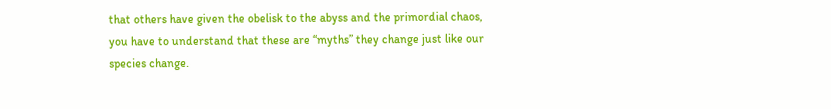that others have given the obelisk to the abyss and the primordial chaos, you have to understand that these are “myths” they change just like our species change.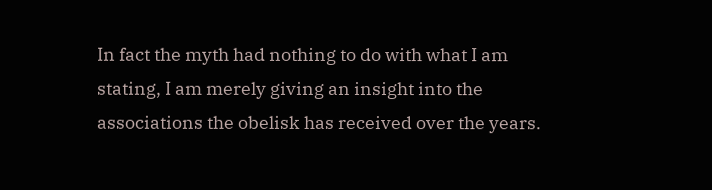In fact the myth had nothing to do with what I am stating, I am merely giving an insight into the associations the obelisk has received over the years.